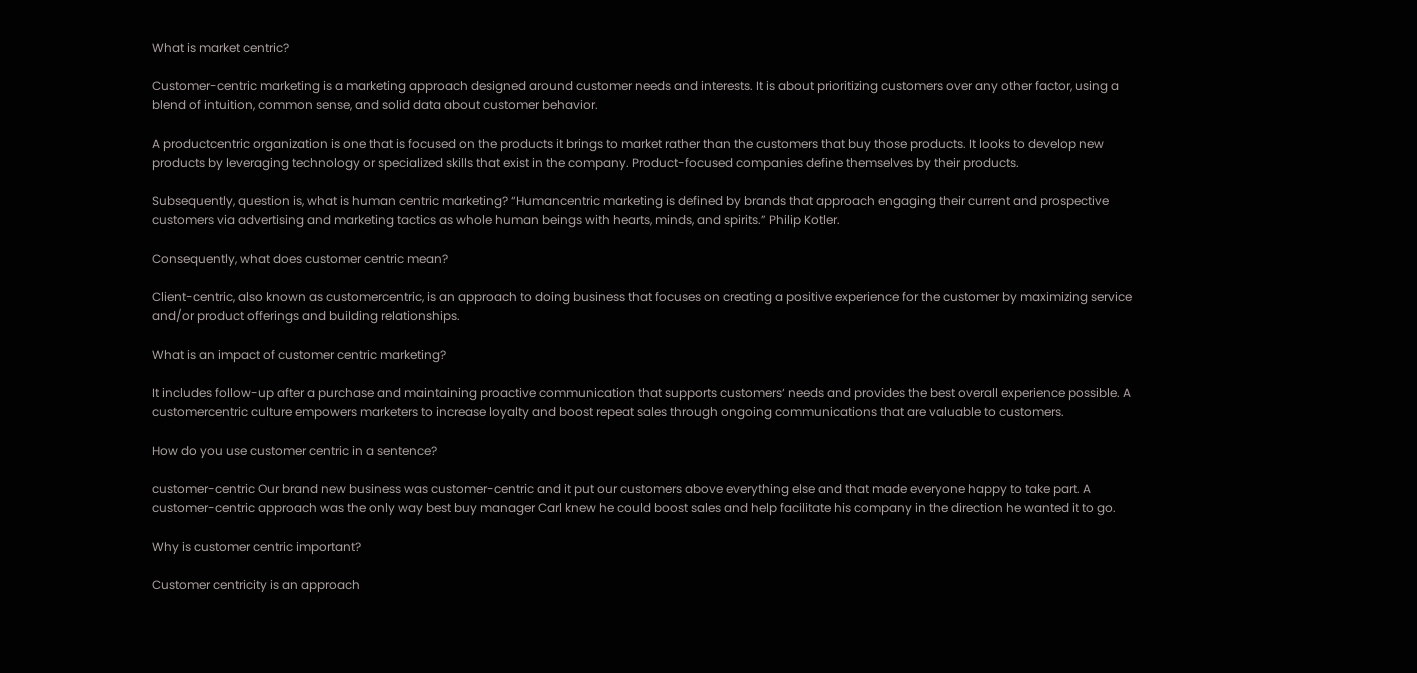What is market centric?

Customer-centric marketing is a marketing approach designed around customer needs and interests. It is about prioritizing customers over any other factor, using a blend of intuition, common sense, and solid data about customer behavior.

A productcentric organization is one that is focused on the products it brings to market rather than the customers that buy those products. It looks to develop new products by leveraging technology or specialized skills that exist in the company. Product-focused companies define themselves by their products.

Subsequently, question is, what is human centric marketing? “Humancentric marketing is defined by brands that approach engaging their current and prospective customers via advertising and marketing tactics as whole human beings with hearts, minds, and spirits.” Philip Kotler.

Consequently, what does customer centric mean?

Client-centric, also known as customercentric, is an approach to doing business that focuses on creating a positive experience for the customer by maximizing service and/or product offerings and building relationships.

What is an impact of customer centric marketing?

It includes follow-up after a purchase and maintaining proactive communication that supports customers‘ needs and provides the best overall experience possible. A customercentric culture empowers marketers to increase loyalty and boost repeat sales through ongoing communications that are valuable to customers.

How do you use customer centric in a sentence?

customer-centric Our brand new business was customer-centric and it put our customers above everything else and that made everyone happy to take part. A customer-centric approach was the only way best buy manager Carl knew he could boost sales and help facilitate his company in the direction he wanted it to go.

Why is customer centric important?

Customer centricity is an approach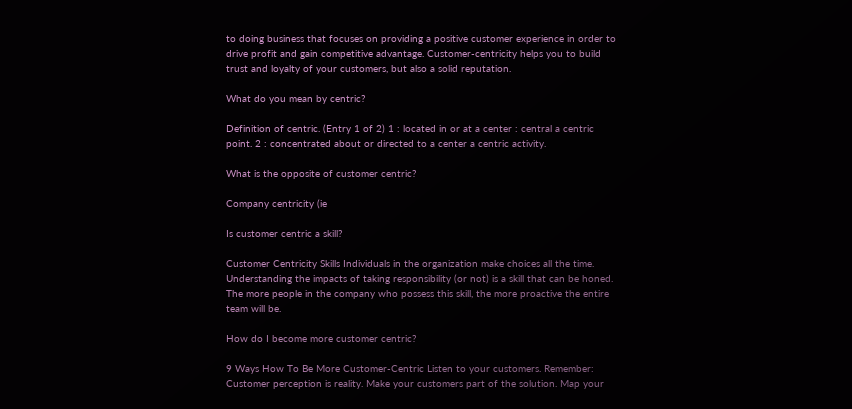to doing business that focuses on providing a positive customer experience in order to drive profit and gain competitive advantage. Customer-centricity helps you to build trust and loyalty of your customers, but also a solid reputation.

What do you mean by centric?

Definition of centric. (Entry 1 of 2) 1 : located in or at a center : central a centric point. 2 : concentrated about or directed to a center a centric activity.

What is the opposite of customer centric?

Company centricity (ie

Is customer centric a skill?

Customer Centricity Skills Individuals in the organization make choices all the time. Understanding the impacts of taking responsibility (or not) is a skill that can be honed. The more people in the company who possess this skill, the more proactive the entire team will be.

How do I become more customer centric?

9 Ways How To Be More Customer-Centric Listen to your customers. Remember: Customer perception is reality. Make your customers part of the solution. Map your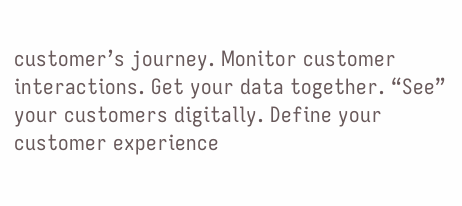customer’s journey. Monitor customer interactions. Get your data together. “See” your customers digitally. Define your customer experience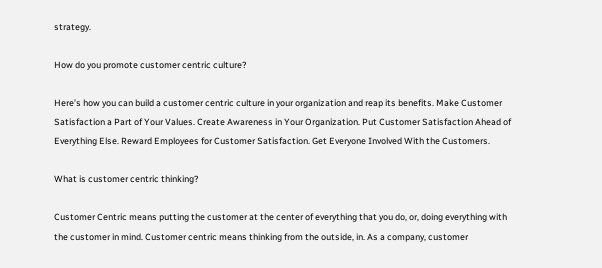strategy.

How do you promote customer centric culture?

Here’s how you can build a customer centric culture in your organization and reap its benefits. Make Customer Satisfaction a Part of Your Values. Create Awareness in Your Organization. Put Customer Satisfaction Ahead of Everything Else. Reward Employees for Customer Satisfaction. Get Everyone Involved With the Customers.

What is customer centric thinking?

Customer Centric means putting the customer at the center of everything that you do, or, doing everything with the customer in mind. Customer centric means thinking from the outside, in. As a company, customer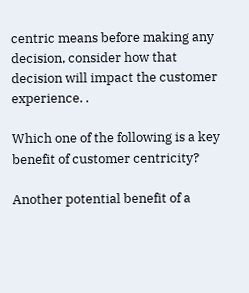centric means before making any decision, consider how that decision will impact the customer experience. .

Which one of the following is a key benefit of customer centricity?

Another potential benefit of a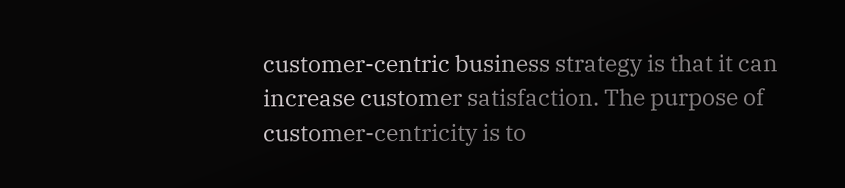customer-centric business strategy is that it can increase customer satisfaction. The purpose of customer-centricity is to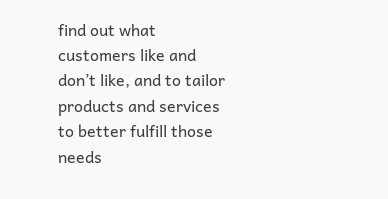find out what customers like and don’t like, and to tailor products and services to better fulfill those needs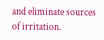and eliminate sources of irritation.